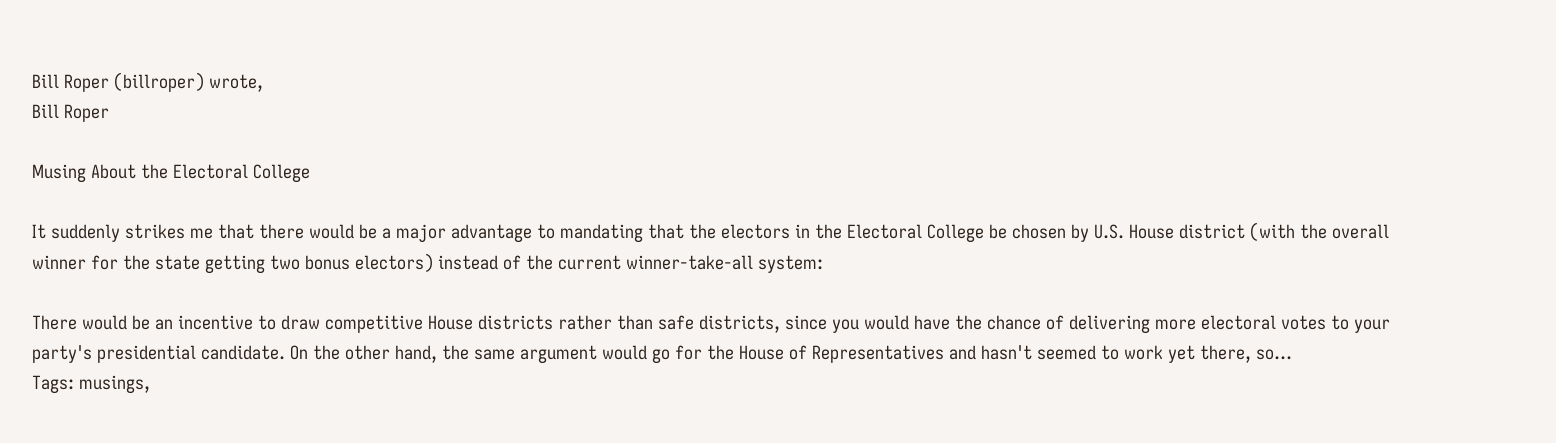Bill Roper (billroper) wrote,
Bill Roper

Musing About the Electoral College

It suddenly strikes me that there would be a major advantage to mandating that the electors in the Electoral College be chosen by U.S. House district (with the overall winner for the state getting two bonus electors) instead of the current winner-take-all system:

There would be an incentive to draw competitive House districts rather than safe districts, since you would have the chance of delivering more electoral votes to your party's presidential candidate. On the other hand, the same argument would go for the House of Representatives and hasn't seemed to work yet there, so...
Tags: musings,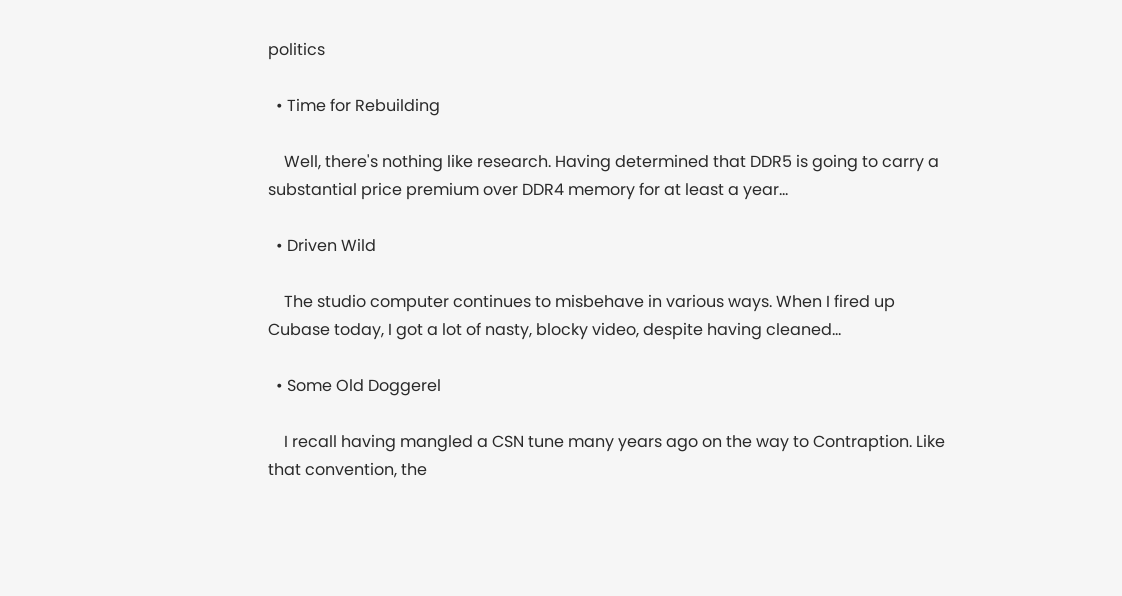politics

  • Time for Rebuilding

    Well, there's nothing like research. Having determined that DDR5 is going to carry a substantial price premium over DDR4 memory for at least a year…

  • Driven Wild

    The studio computer continues to misbehave in various ways. When I fired up Cubase today, I got a lot of nasty, blocky video, despite having cleaned…

  • Some Old Doggerel

    I recall having mangled a CSN tune many years ago on the way to Contraption. Like that convention, the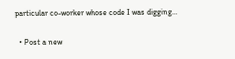particular co-worker whose code I was digging…

  • Post a new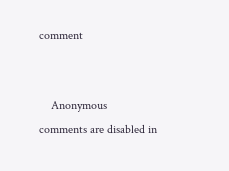comment


    Anonymous comments are disabled in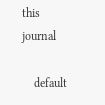this journal

    default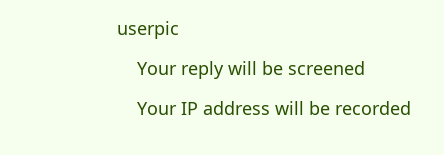userpic

    Your reply will be screened

    Your IP address will be recorded